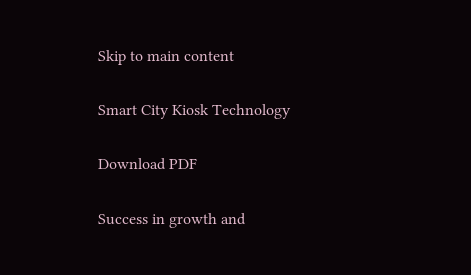Skip to main content

Smart City Kiosk Technology

Download PDF

Success in growth and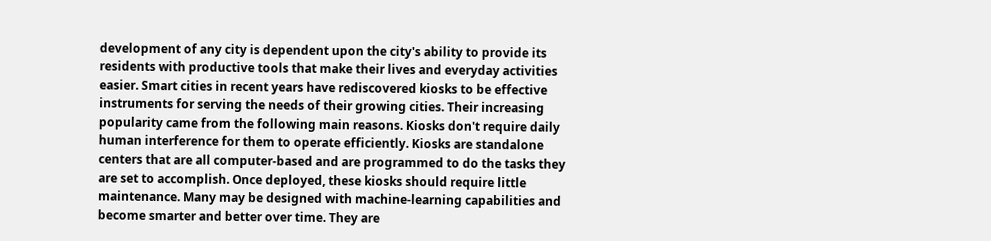development of any city is dependent upon the city's ability to provide its residents with productive tools that make their lives and everyday activities easier. Smart cities in recent years have rediscovered kiosks to be effective instruments for serving the needs of their growing cities. Their increasing popularity came from the following main reasons. Kiosks don't require daily human interference for them to operate efficiently. Kiosks are standalone centers that are all computer-based and are programmed to do the tasks they are set to accomplish. Once deployed, these kiosks should require little maintenance. Many may be designed with machine-learning capabilities and become smarter and better over time. They are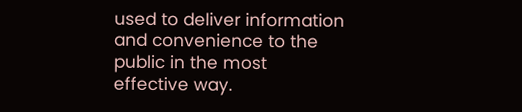used to deliver information and convenience to the public in the most effective way.